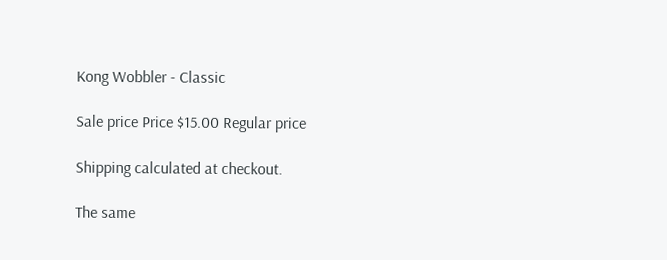Kong Wobbler - Classic

Sale price Price $15.00 Regular price

Shipping calculated at checkout.

The same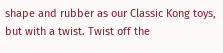shape and rubber as our Classic Kong toys, but with a twist. Twist off the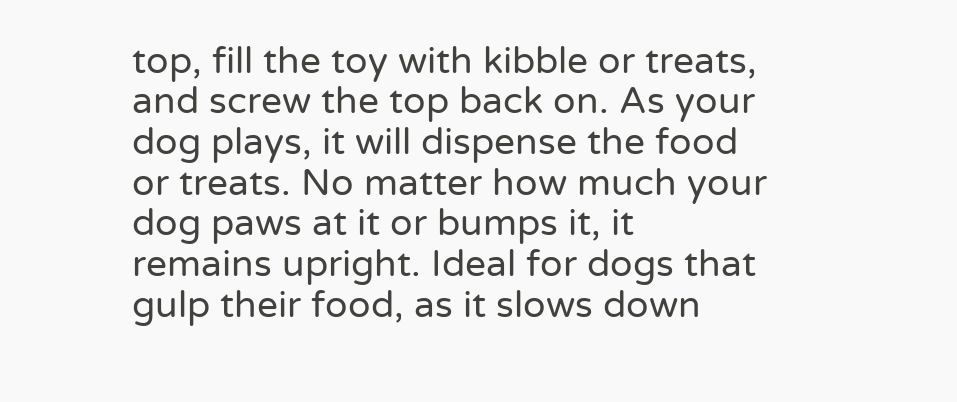top, fill the toy with kibble or treats, and screw the top back on. As your dog plays, it will dispense the food or treats. No matter how much your dog paws at it or bumps it, it remains upright. Ideal for dogs that gulp their food, as it slows down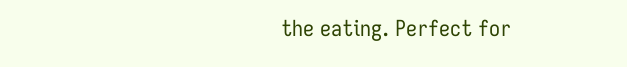the eating. Perfect for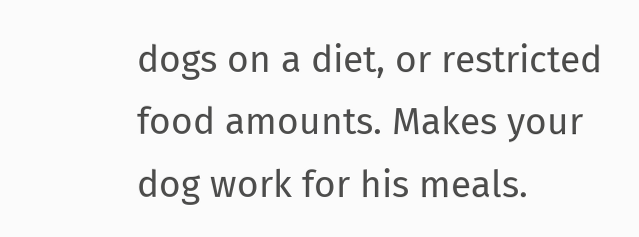dogs on a diet, or restricted food amounts. Makes your dog work for his meals.